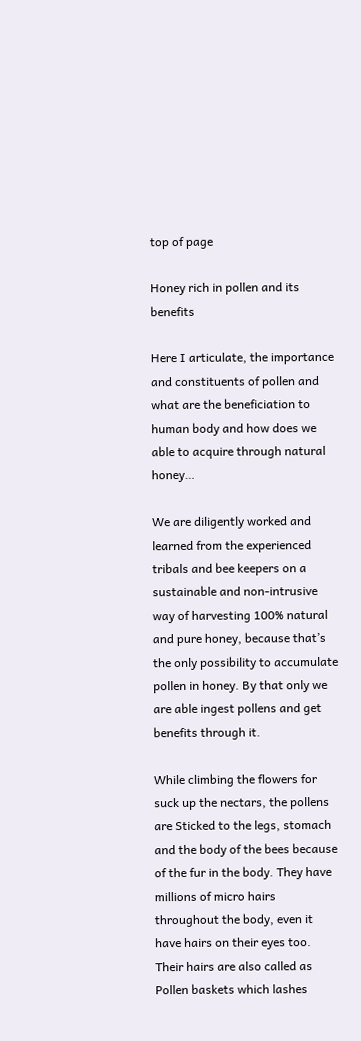top of page

Honey rich in pollen and its benefits

Here I articulate, the importance and constituents of pollen and what are the beneficiation to human body and how does we able to acquire through natural honey…

We are diligently worked and learned from the experienced tribals and bee keepers on a sustainable and non-intrusive way of harvesting 100% natural and pure honey, because that’s the only possibility to accumulate pollen in honey. By that only we are able ingest pollens and get benefits through it.

While climbing the flowers for suck up the nectars, the pollens are Sticked to the legs, stomach and the body of the bees because of the fur in the body. They have millions of micro hairs throughout the body, even it have hairs on their eyes too. Their hairs are also called as Pollen baskets which lashes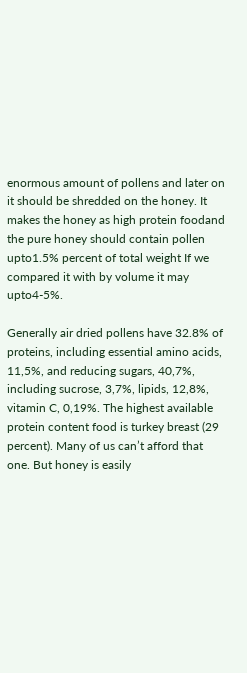enormous amount of pollens and later on it should be shredded on the honey. It makes the honey as high protein foodand the pure honey should contain pollen upto1.5% percent of total weight If we compared it with by volume it may upto4-5%.

Generally air dried pollens have 32.8% of proteins, including essential amino acids, 11,5%, and reducing sugars, 40,7%, including sucrose, 3,7%, lipids, 12,8%, vitamin C, 0,19%. The highest available protein content food is turkey breast (29 percent). Many of us can’t afford that one. But honey is easily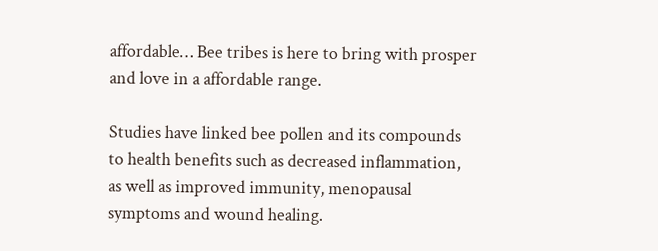affordable… Bee tribes is here to bring with prosper and love in a affordable range.

Studies have linked bee pollen and its compounds to health benefits such as decreased inflammation, as well as improved immunity, menopausal symptoms and wound healing.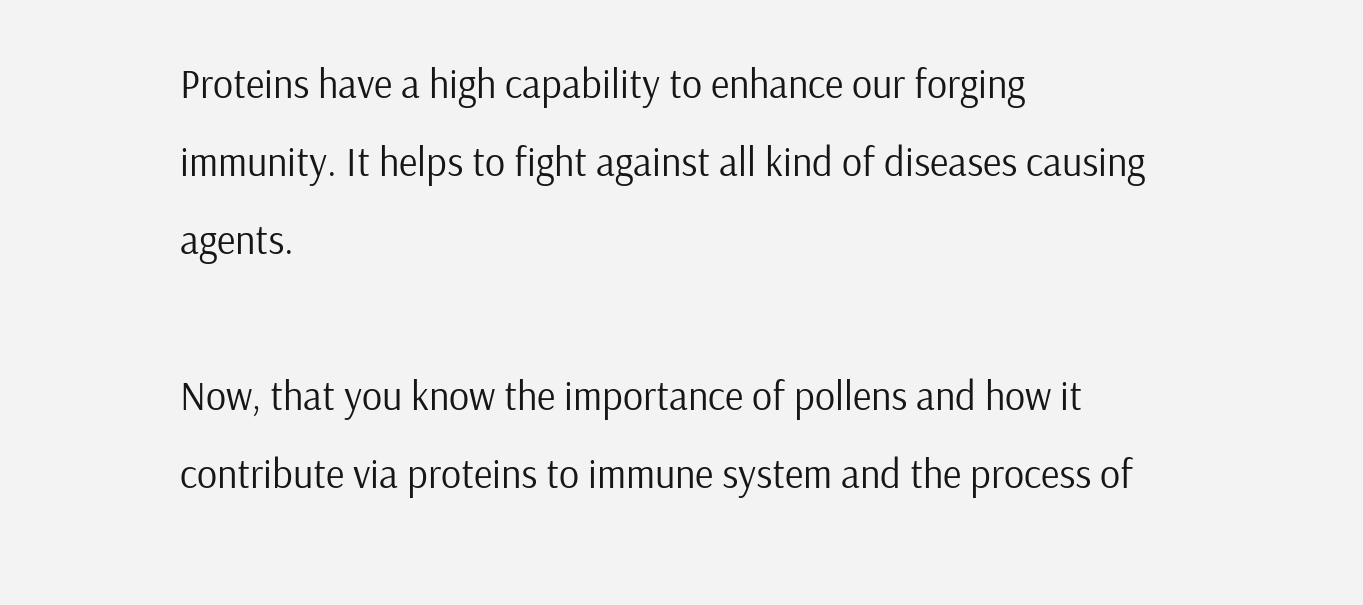Proteins have a high capability to enhance our forging immunity. It helps to fight against all kind of diseases causing agents.

Now, that you know the importance of pollens and how it contribute via proteins to immune system and the process of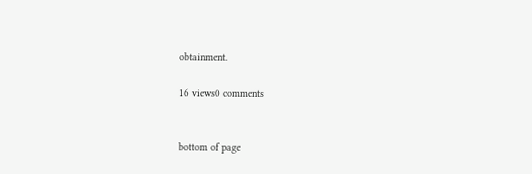obtainment.

16 views0 comments


bottom of page